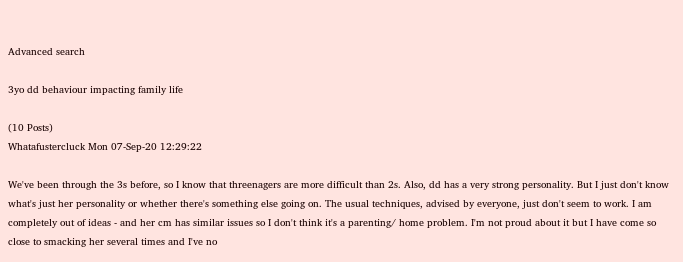Advanced search

3yo dd behaviour impacting family life

(10 Posts)
Whatafustercluck Mon 07-Sep-20 12:29:22

We've been through the 3s before, so I know that threenagers are more difficult than 2s. Also, dd has a very strong personality. But I just don't know what's just her personality or whether there's something else going on. The usual techniques, advised by everyone, just don't seem to work. I am completely out of ideas - and her cm has similar issues so I don't think it's a parenting/ home problem. I'm not proud about it but I have come so close to smacking her several times and I've no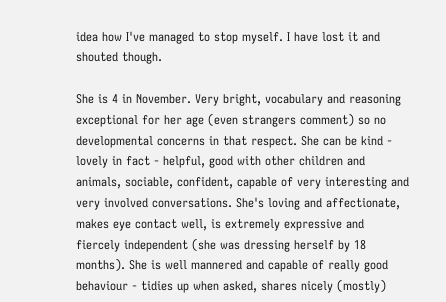idea how I've managed to stop myself. I have lost it and shouted though.

She is 4 in November. Very bright, vocabulary and reasoning exceptional for her age (even strangers comment) so no developmental concerns in that respect. She can be kind - lovely in fact - helpful, good with other children and animals, sociable, confident, capable of very interesting and very involved conversations. She's loving and affectionate, makes eye contact well, is extremely expressive and fiercely independent (she was dressing herself by 18 months). She is well mannered and capable of really good behaviour - tidies up when asked, shares nicely (mostly)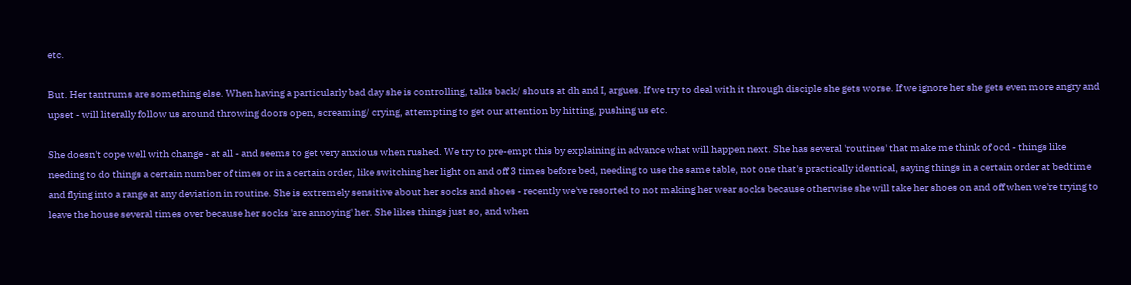etc.

But. Her tantrums are something else. When having a particularly bad day she is controlling, talks back/ shouts at dh and I, argues. If we try to deal with it through disciple she gets worse. If we ignore her she gets even more angry and upset - will literally follow us around throwing doors open, screaming/ crying, attempting to get our attention by hitting, pushing us etc.

She doesn't cope well with change - at all - and seems to get very anxious when rushed. We try to pre-empt this by explaining in advance what will happen next. She has several 'routines' that make me think of ocd - things like needing to do things a certain number of times or in a certain order, like switching her light on and off 3 times before bed, needing to use the same table, not one that's practically identical, saying things in a certain order at bedtime and flying into a range at any deviation in routine. She is extremely sensitive about her socks and shoes - recently we've resorted to not making her wear socks because otherwise she will take her shoes on and off when we're trying to leave the house several times over because her socks 'are annoying' her. She likes things just so, and when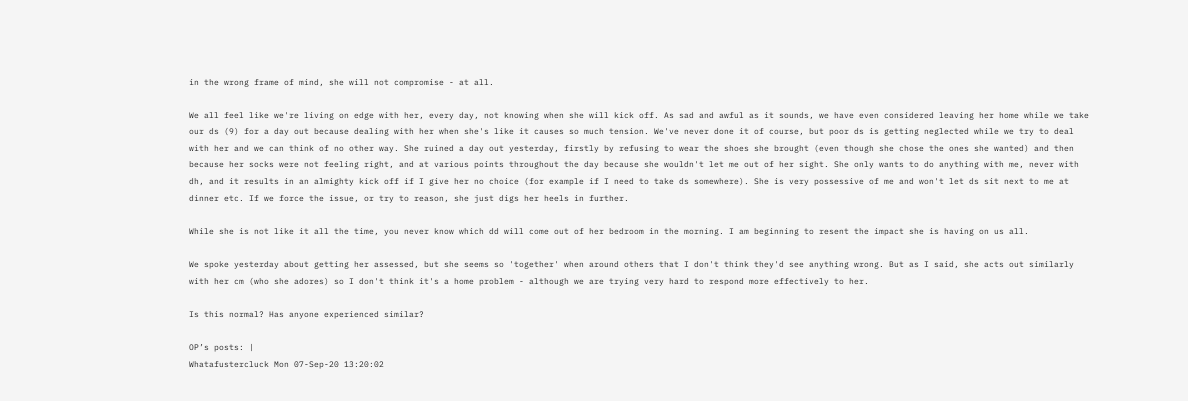in the wrong frame of mind, she will not compromise - at all.

We all feel like we're living on edge with her, every day, not knowing when she will kick off. As sad and awful as it sounds, we have even considered leaving her home while we take our ds (9) for a day out because dealing with her when she's like it causes so much tension. We've never done it of course, but poor ds is getting neglected while we try to deal with her and we can think of no other way. She ruined a day out yesterday, firstly by refusing to wear the shoes she brought (even though she chose the ones she wanted) and then because her socks were not feeling right, and at various points throughout the day because she wouldn't let me out of her sight. She only wants to do anything with me, never with dh, and it results in an almighty kick off if I give her no choice (for example if I need to take ds somewhere). She is very possessive of me and won't let ds sit next to me at dinner etc. If we force the issue, or try to reason, she just digs her heels in further.

While she is not like it all the time, you never know which dd will come out of her bedroom in the morning. I am beginning to resent the impact she is having on us all.

We spoke yesterday about getting her assessed, but she seems so 'together' when around others that I don't think they'd see anything wrong. But as I said, she acts out similarly with her cm (who she adores) so I don't think it's a home problem - although we are trying very hard to respond more effectively to her.

Is this normal? Has anyone experienced similar?

OP’s posts: |
Whatafustercluck Mon 07-Sep-20 13:20:02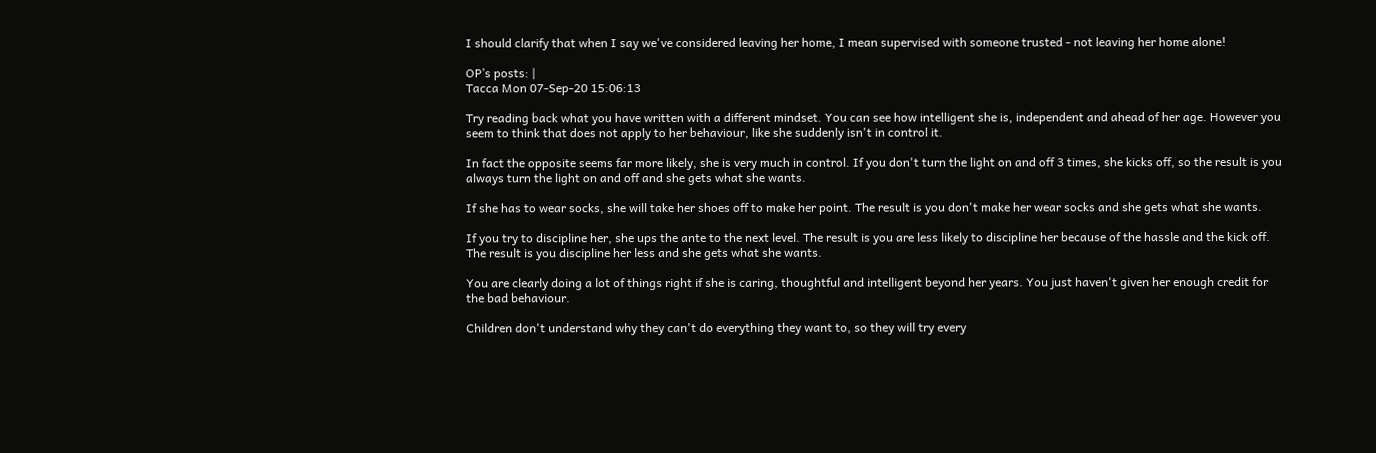I should clarify that when I say we've considered leaving her home, I mean supervised with someone trusted - not leaving her home alone!

OP’s posts: |
Tacca Mon 07-Sep-20 15:06:13

Try reading back what you have written with a different mindset. You can see how intelligent she is, independent and ahead of her age. However you seem to think that does not apply to her behaviour, like she suddenly isn't in control it.

In fact the opposite seems far more likely, she is very much in control. If you don't turn the light on and off 3 times, she kicks off, so the result is you always turn the light on and off and she gets what she wants.

If she has to wear socks, she will take her shoes off to make her point. The result is you don't make her wear socks and she gets what she wants.

If you try to discipline her, she ups the ante to the next level. The result is you are less likely to discipline her because of the hassle and the kick off. The result is you discipline her less and she gets what she wants.

You are clearly doing a lot of things right if she is caring, thoughtful and intelligent beyond her years. You just haven't given her enough credit for the bad behaviour.

Children don't understand why they can't do everything they want to, so they will try every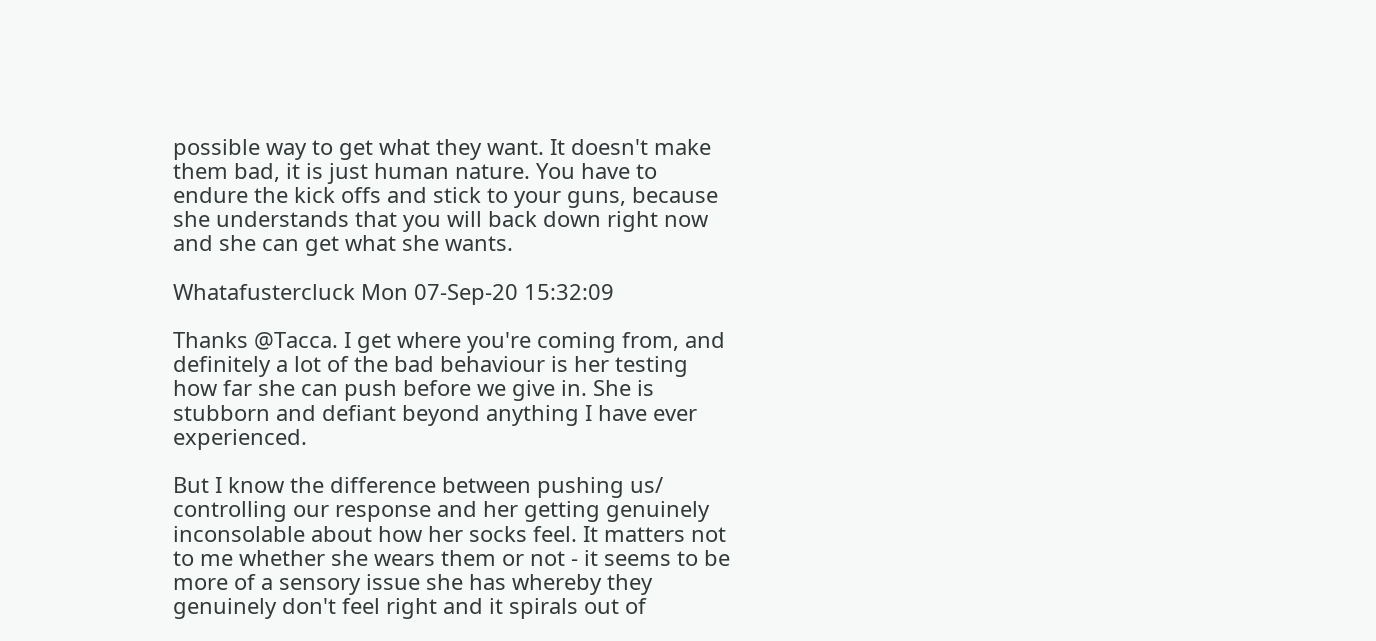possible way to get what they want. It doesn't make them bad, it is just human nature. You have to endure the kick offs and stick to your guns, because she understands that you will back down right now and she can get what she wants.

Whatafustercluck Mon 07-Sep-20 15:32:09

Thanks @Tacca. I get where you're coming from, and definitely a lot of the bad behaviour is her testing how far she can push before we give in. She is stubborn and defiant beyond anything I have ever experienced.

But I know the difference between pushing us/ controlling our response and her getting genuinely inconsolable about how her socks feel. It matters not to me whether she wears them or not - it seems to be more of a sensory issue she has whereby they genuinely don't feel right and it spirals out of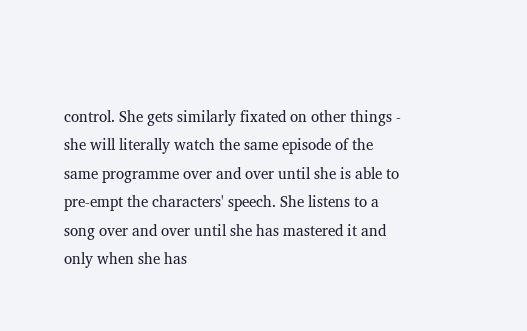control. She gets similarly fixated on other things - she will literally watch the same episode of the same programme over and over until she is able to pre-empt the characters' speech. She listens to a song over and over until she has mastered it and only when she has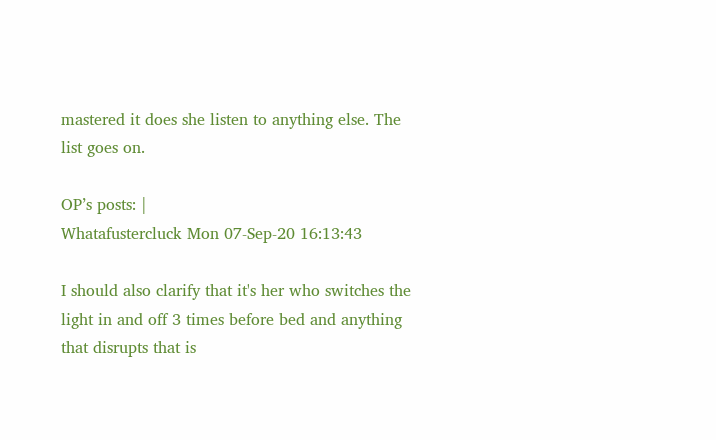mastered it does she listen to anything else. The list goes on.

OP’s posts: |
Whatafustercluck Mon 07-Sep-20 16:13:43

I should also clarify that it's her who switches the light in and off 3 times before bed and anything that disrupts that is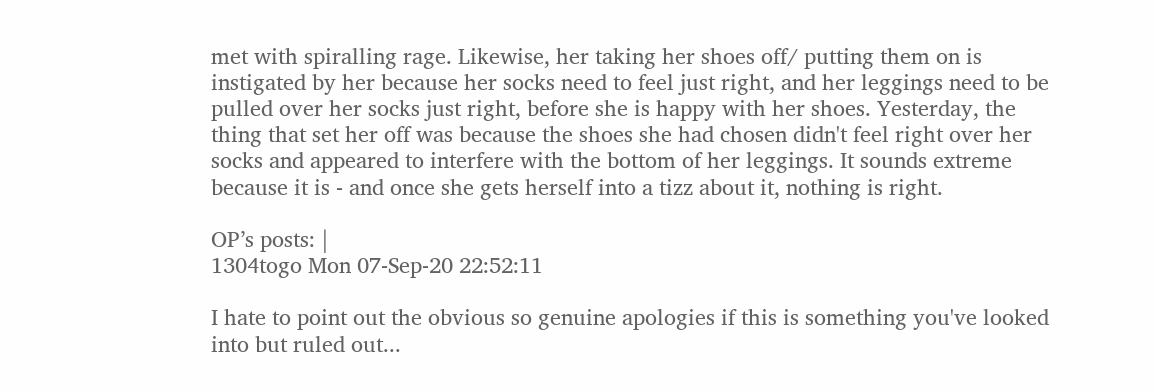met with spiralling rage. Likewise, her taking her shoes off/ putting them on is instigated by her because her socks need to feel just right, and her leggings need to be pulled over her socks just right, before she is happy with her shoes. Yesterday, the thing that set her off was because the shoes she had chosen didn't feel right over her socks and appeared to interfere with the bottom of her leggings. It sounds extreme because it is - and once she gets herself into a tizz about it, nothing is right.

OP’s posts: |
1304togo Mon 07-Sep-20 22:52:11

I hate to point out the obvious so genuine apologies if this is something you've looked into but ruled out...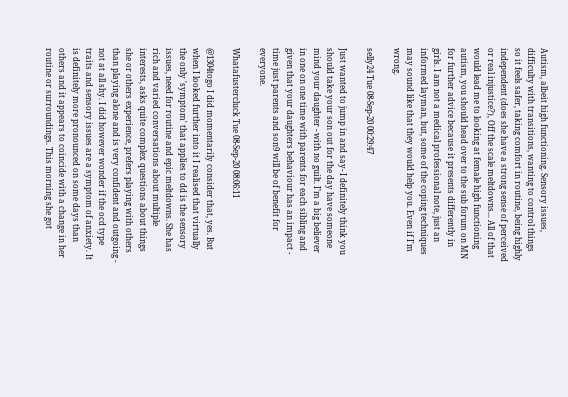Autism, albeit high functioning. Sensory issues, difficulty with transitions, wanting to control things so it feels safer, taking comfort in routine, being highly independent (does she have a strong sense of perceived or real injustice?), Off the scale meltdowns... All of that would lead me to looking at female high functioning autism, you should head over to the sub forum on MN for further advice because it presents differently in girls. I am not a medical professional note, just an informed layman, but, some of the coping techniques may sound like that they would help you. Even if I'm wrong.

selly24 Tue 08-Sep-20 00:29:47

Just wanted to jump in and say- I definitely think you should take your son out for the day have someone mind your daughter - with no guilt. I’m a big believer in one on one time with parents for each sibling and given that your daughters behaviour has an impact - time just parents and son9 will be of benefit for everyone.

Whatafustercluck Tue 08-Sep-20 08:06:11

@1304togo I did momentarily consider that, yes. But when I looked further into it I realised that virtually the only 'symptom' that applies to dd is the sensory issues, need for routine and epic meltdowns. She has rich and varied conversations about multiple interests, asks quite complex questions about things she or others experience, prefers playing with others than playing alone and is very confident and outgoing - not at all shy. I did however wonder if the ocd type traits and sensory issues are a symptom of anxiety. It is definitely more pronounced on some days than others and it appears to coincide with a change in her routine or surroundings. This morning she got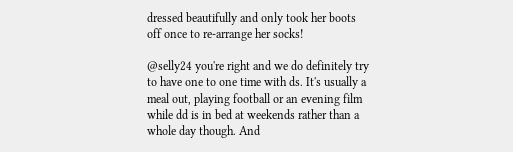dressed beautifully and only took her boots off once to re-arrange her socks!

@selly24 you're right and we do definitely try to have one to one time with ds. It's usually a meal out, playing football or an evening film while dd is in bed at weekends rather than a whole day though. And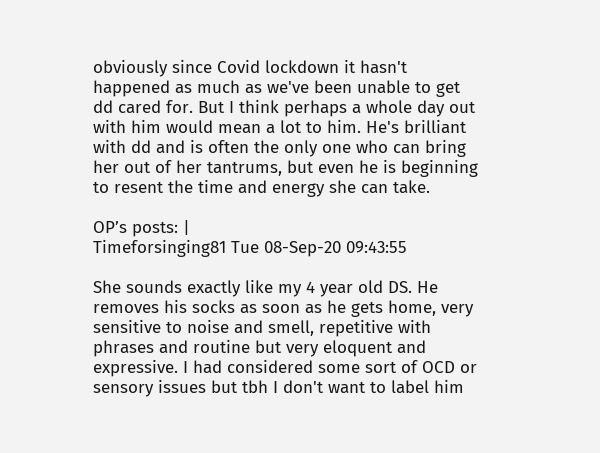obviously since Covid lockdown it hasn't happened as much as we've been unable to get dd cared for. But I think perhaps a whole day out with him would mean a lot to him. He's brilliant with dd and is often the only one who can bring her out of her tantrums, but even he is beginning to resent the time and energy she can take.

OP’s posts: |
Timeforsinging81 Tue 08-Sep-20 09:43:55

She sounds exactly like my 4 year old DS. He removes his socks as soon as he gets home, very sensitive to noise and smell, repetitive with phrases and routine but very eloquent and expressive. I had considered some sort of OCD or sensory issues but tbh I don't want to label him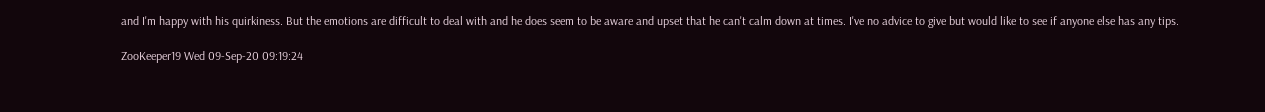and I'm happy with his quirkiness. But the emotions are difficult to deal with and he does seem to be aware and upset that he can't calm down at times. I've no advice to give but would like to see if anyone else has any tips.

ZooKeeper19 Wed 09-Sep-20 09:19:24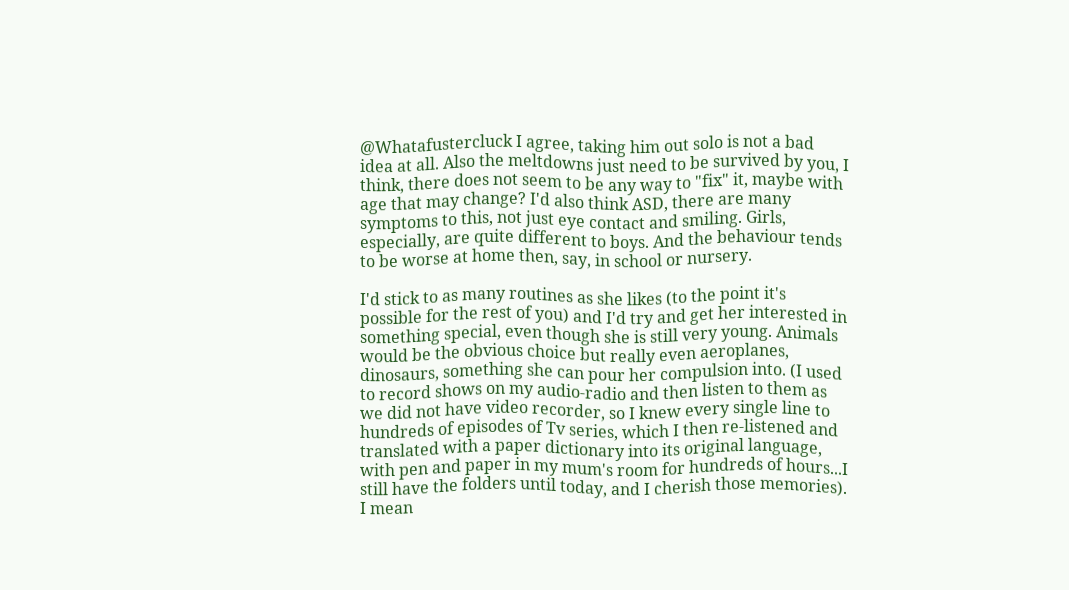@Whatafustercluck I agree, taking him out solo is not a bad idea at all. Also the meltdowns just need to be survived by you, I think, there does not seem to be any way to "fix" it, maybe with age that may change? I'd also think ASD, there are many symptoms to this, not just eye contact and smiling. Girls, especially, are quite different to boys. And the behaviour tends to be worse at home then, say, in school or nursery.

I'd stick to as many routines as she likes (to the point it's possible for the rest of you) and I'd try and get her interested in something special, even though she is still very young. Animals would be the obvious choice but really even aeroplanes, dinosaurs, something she can pour her compulsion into. (I used to record shows on my audio-radio and then listen to them as we did not have video recorder, so I knew every single line to hundreds of episodes of Tv series, which I then re-listened and translated with a paper dictionary into its original language, with pen and paper in my mum's room for hundreds of hours...I still have the folders until today, and I cherish those memories). I mean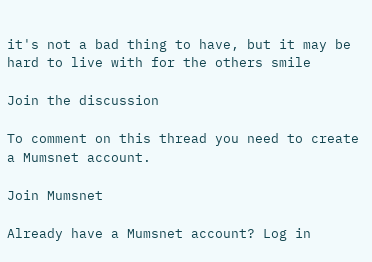it's not a bad thing to have, but it may be hard to live with for the others smile

Join the discussion

To comment on this thread you need to create a Mumsnet account.

Join Mumsnet

Already have a Mumsnet account? Log in